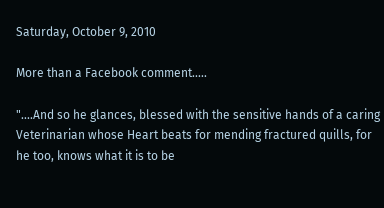Saturday, October 9, 2010

More than a Facebook comment.....

"....And so he glances, blessed with the sensitive hands of a caring Veterinarian whose Heart beats for mending fractured quills, for he too, knows what it is to be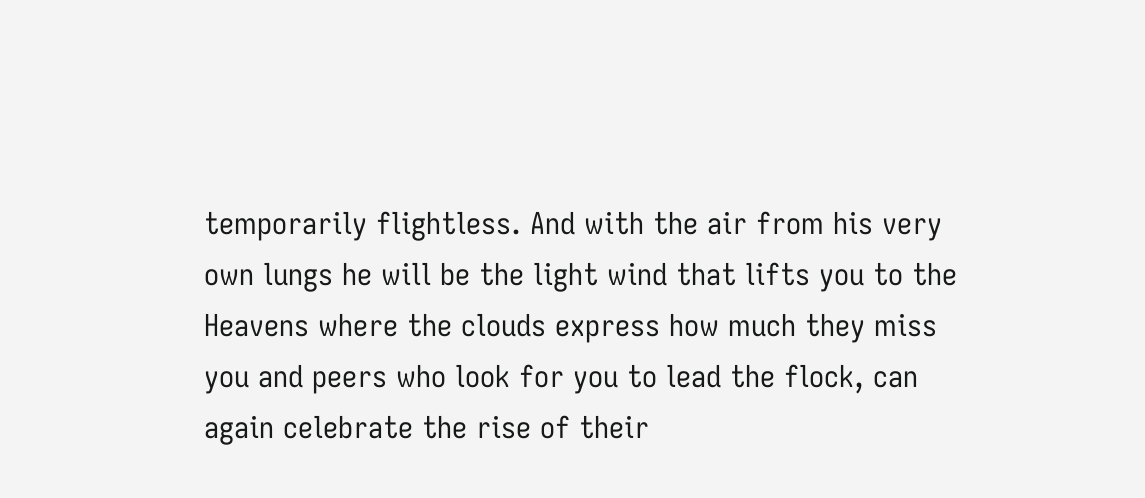temporarily flightless. And with the air from his very own lungs he will be the light wind that lifts you to the Heavens where the clouds express how much they miss you and peers who look for you to lead the flock, can again celebrate the rise of their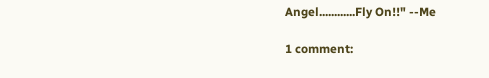Angel............Fly On!!" --Me

1 comment: